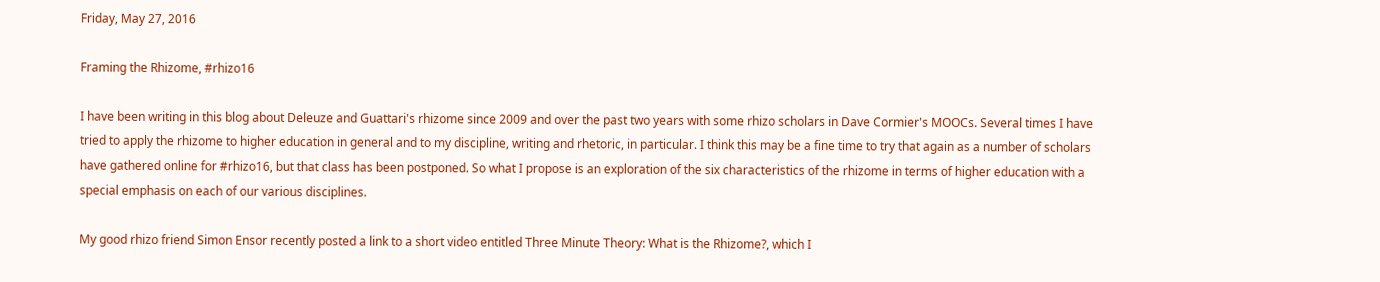Friday, May 27, 2016

Framing the Rhizome, #rhizo16

I have been writing in this blog about Deleuze and Guattari's rhizome since 2009 and over the past two years with some rhizo scholars in Dave Cormier's MOOCs. Several times I have tried to apply the rhizome to higher education in general and to my discipline, writing and rhetoric, in particular. I think this may be a fine time to try that again as a number of scholars have gathered online for #rhizo16, but that class has been postponed. So what I propose is an exploration of the six characteristics of the rhizome in terms of higher education with a special emphasis on each of our various disciplines.

My good rhizo friend Simon Ensor recently posted a link to a short video entitled Three Minute Theory: What is the Rhizome?, which I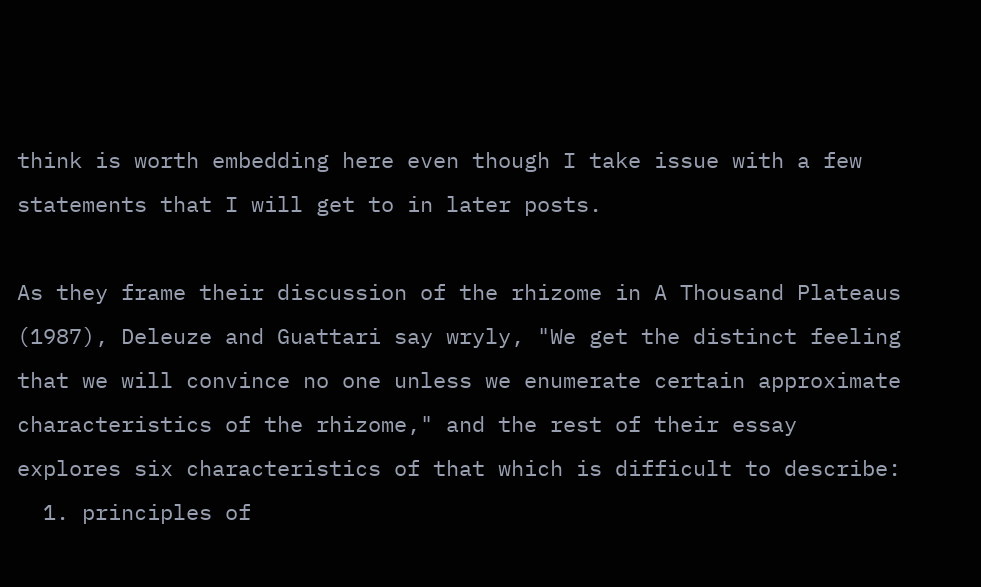think is worth embedding here even though I take issue with a few statements that I will get to in later posts.

As they frame their discussion of the rhizome in A Thousand Plateaus (1987), Deleuze and Guattari say wryly, "We get the distinct feeling that we will convince no one unless we enumerate certain approximate characteristics of the rhizome," and the rest of their essay explores six characteristics of that which is difficult to describe:
  1. principles of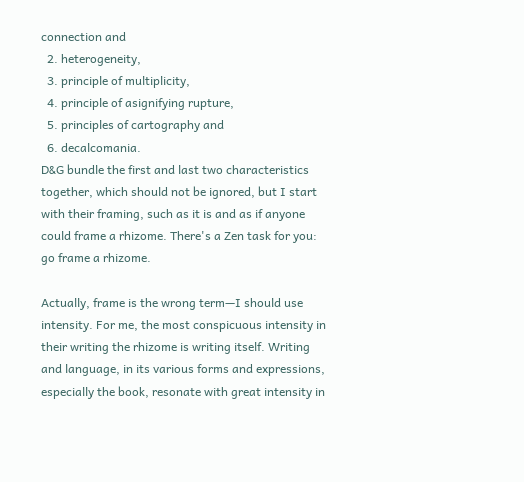connection and
  2. heterogeneity,
  3. principle of multiplicity,
  4. principle of asignifying rupture,
  5. principles of cartography and
  6. decalcomania.
D&G bundle the first and last two characteristics together, which should not be ignored, but I start with their framing, such as it is and as if anyone could frame a rhizome. There's a Zen task for you: go frame a rhizome.

Actually, frame is the wrong term—I should use intensity. For me, the most conspicuous intensity in their writing the rhizome is writing itself. Writing and language, in its various forms and expressions, especially the book, resonate with great intensity in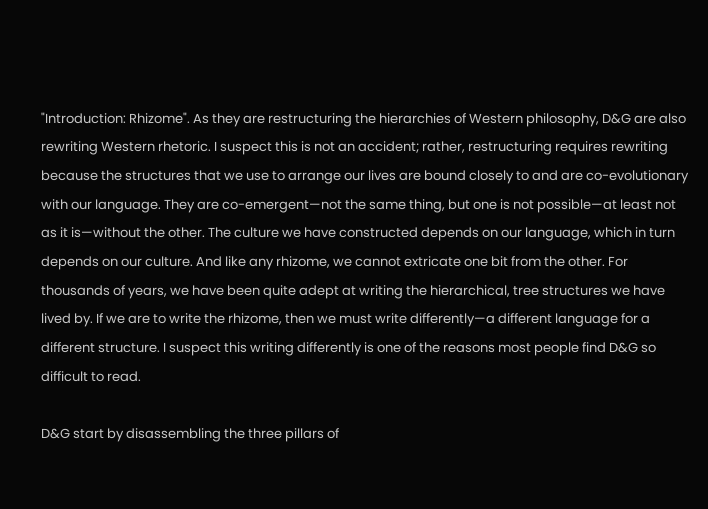"Introduction: Rhizome". As they are restructuring the hierarchies of Western philosophy, D&G are also rewriting Western rhetoric. I suspect this is not an accident; rather, restructuring requires rewriting because the structures that we use to arrange our lives are bound closely to and are co-evolutionary with our language. They are co-emergent—not the same thing, but one is not possible—at least not as it is—without the other. The culture we have constructed depends on our language, which in turn depends on our culture. And like any rhizome, we cannot extricate one bit from the other. For thousands of years, we have been quite adept at writing the hierarchical, tree structures we have lived by. If we are to write the rhizome, then we must write differently—a different language for a different structure. I suspect this writing differently is one of the reasons most people find D&G so difficult to read.

D&G start by disassembling the three pillars of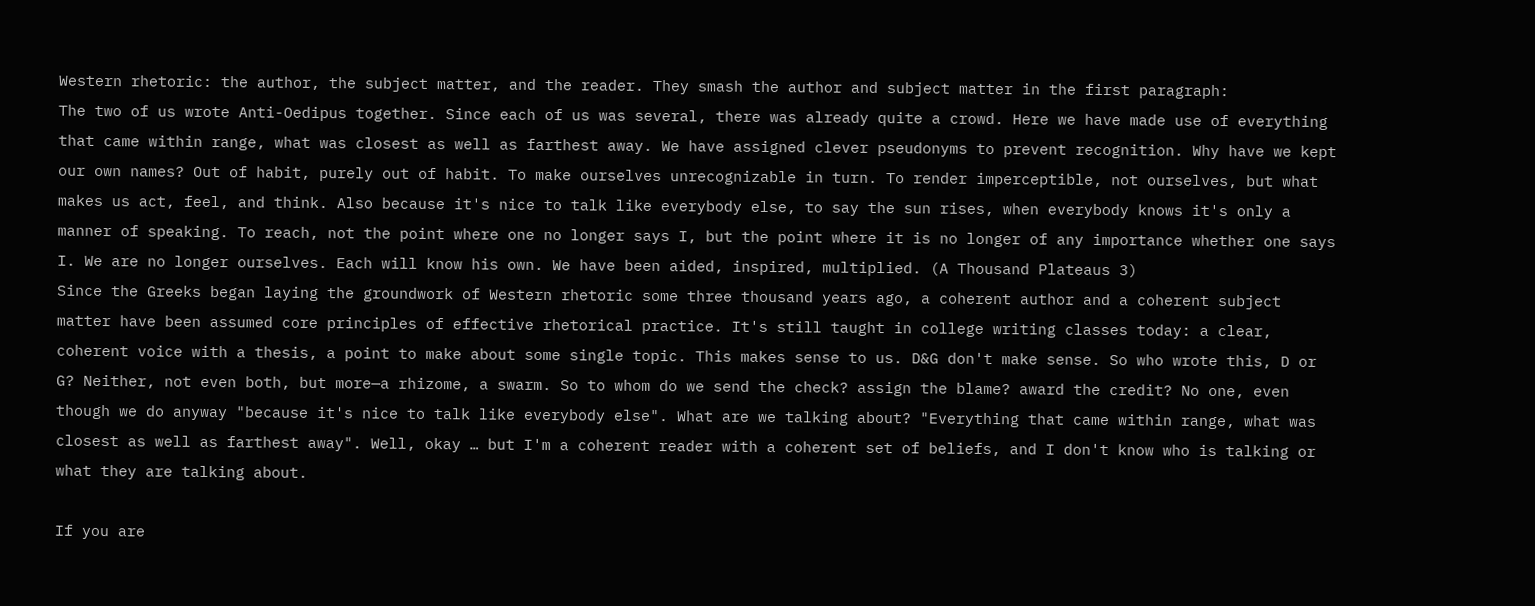Western rhetoric: the author, the subject matter, and the reader. They smash the author and subject matter in the first paragraph:
The two of us wrote Anti-Oedipus together. Since each of us was several, there was already quite a crowd. Here we have made use of everything that came within range, what was closest as well as farthest away. We have assigned clever pseudonyms to prevent recognition. Why have we kept our own names? Out of habit, purely out of habit. To make ourselves unrecognizable in turn. To render imperceptible, not ourselves, but what makes us act, feel, and think. Also because it's nice to talk like everybody else, to say the sun rises, when everybody knows it's only a manner of speaking. To reach, not the point where one no longer says I, but the point where it is no longer of any importance whether one says I. We are no longer ourselves. Each will know his own. We have been aided, inspired, multiplied. (A Thousand Plateaus 3)
Since the Greeks began laying the groundwork of Western rhetoric some three thousand years ago, a coherent author and a coherent subject matter have been assumed core principles of effective rhetorical practice. It's still taught in college writing classes today: a clear, coherent voice with a thesis, a point to make about some single topic. This makes sense to us. D&G don't make sense. So who wrote this, D or G? Neither, not even both, but more—a rhizome, a swarm. So to whom do we send the check? assign the blame? award the credit? No one, even though we do anyway "because it's nice to talk like everybody else". What are we talking about? "Everything that came within range, what was closest as well as farthest away". Well, okay … but I'm a coherent reader with a coherent set of beliefs, and I don't know who is talking or what they are talking about.

If you are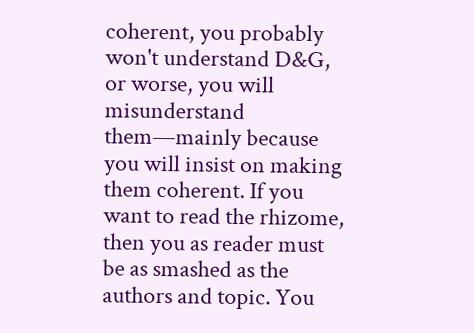coherent, you probably won't understand D&G, or worse, you will misunderstand them—mainly because you will insist on making them coherent. If you want to read the rhizome, then you as reader must be as smashed as the authors and topic. You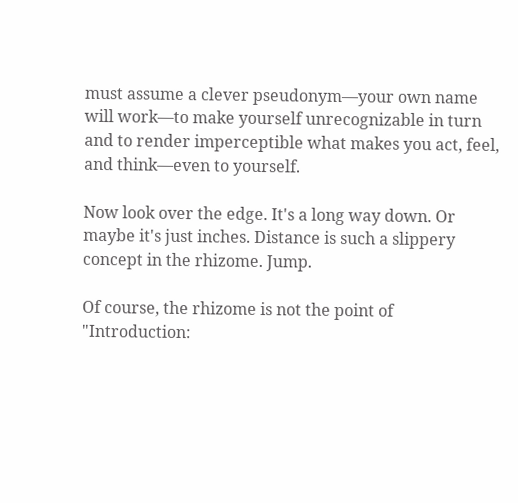must assume a clever pseudonym—your own name will work—to make yourself unrecognizable in turn and to render imperceptible what makes you act, feel, and think—even to yourself.

Now look over the edge. It's a long way down. Or maybe it's just inches. Distance is such a slippery concept in the rhizome. Jump.

Of course, the rhizome is not the point of "Introduction: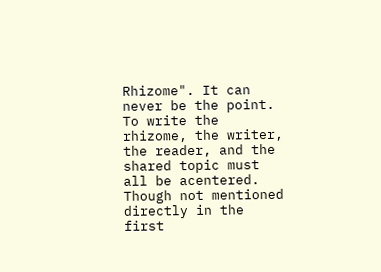Rhizome". It can never be the point. To write the rhizome, the writer, the reader, and the shared topic must all be acentered. Though not mentioned directly in the first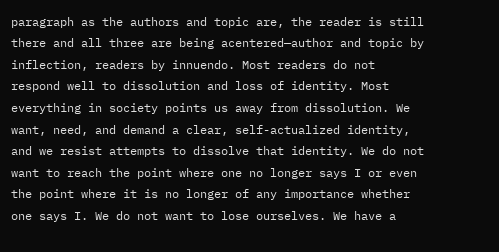paragraph as the authors and topic are, the reader is still there and all three are being acentered—author and topic by inflection, readers by innuendo. Most readers do not respond well to dissolution and loss of identity. Most everything in society points us away from dissolution. We want, need, and demand a clear, self-actualized identity, and we resist attempts to dissolve that identity. We do not want to reach the point where one no longer says I or even the point where it is no longer of any importance whether one says I. We do not want to lose ourselves. We have a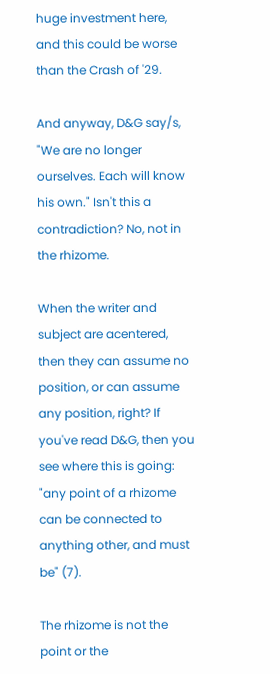huge investment here, and this could be worse than the Crash of '29.

And anyway, D&G say/s, "We are no longer ourselves. Each will know his own." Isn't this a contradiction? No, not in the rhizome.

When the writer and subject are acentered, then they can assume no position, or can assume any position, right? If you've read D&G, then you see where this is going: "any point of a rhizome can be connected to anything other, and must be" (7).

The rhizome is not the point or the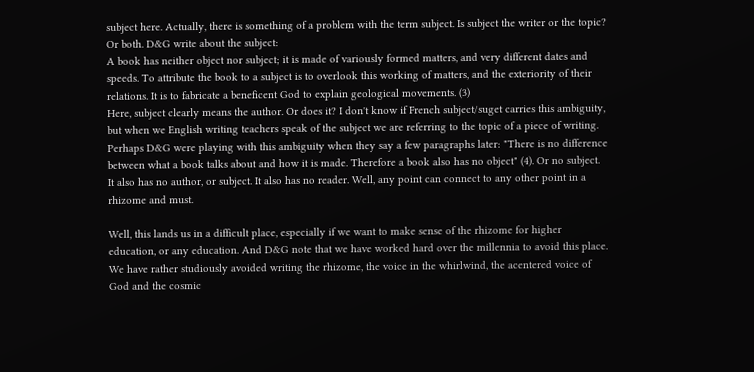subject here. Actually, there is something of a problem with the term subject. Is subject the writer or the topic? Or both. D&G write about the subject:
A book has neither object nor subject; it is made of variously formed matters, and very different dates and speeds. To attribute the book to a subject is to overlook this working of matters, and the exteriority of their relations. It is to fabricate a beneficent God to explain geological movements. (3)
Here, subject clearly means the author. Or does it? I don't know if French subject/suget carries this ambiguity, but when we English writing teachers speak of the subject we are referring to the topic of a piece of writing. Perhaps D&G were playing with this ambiguity when they say a few paragraphs later: "There is no difference between what a book talks about and how it is made. Therefore a book also has no object" (4). Or no subject. It also has no author, or subject. It also has no reader. Well, any point can connect to any other point in a rhizome and must.

Well, this lands us in a difficult place, especially if we want to make sense of the rhizome for higher education, or any education. And D&G note that we have worked hard over the millennia to avoid this place. We have rather studiously avoided writing the rhizome, the voice in the whirlwind, the acentered voice of God and the cosmic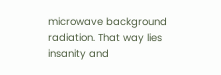microwave background radiation. That way lies insanity and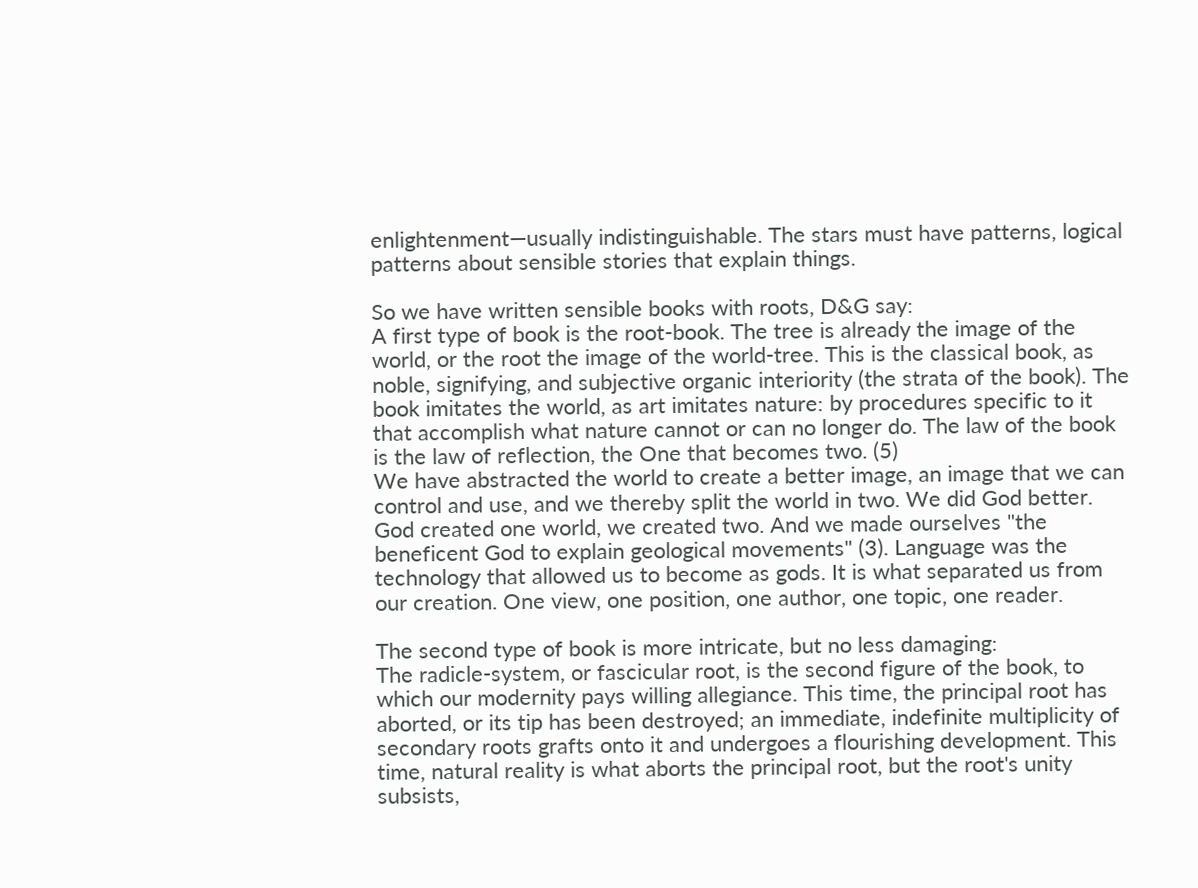enlightenment—usually indistinguishable. The stars must have patterns, logical patterns about sensible stories that explain things.

So we have written sensible books with roots, D&G say:
A first type of book is the root-book. The tree is already the image of the world, or the root the image of the world-tree. This is the classical book, as noble, signifying, and subjective organic interiority (the strata of the book). The book imitates the world, as art imitates nature: by procedures specific to it that accomplish what nature cannot or can no longer do. The law of the book is the law of reflection, the One that becomes two. (5)
We have abstracted the world to create a better image, an image that we can control and use, and we thereby split the world in two. We did God better. God created one world, we created two. And we made ourselves "the beneficent God to explain geological movements" (3). Language was the technology that allowed us to become as gods. It is what separated us from our creation. One view, one position, one author, one topic, one reader.

The second type of book is more intricate, but no less damaging:
The radicle-system, or fascicular root, is the second figure of the book, to which our modernity pays willing allegiance. This time, the principal root has aborted, or its tip has been destroyed; an immediate, indefinite multiplicity of secondary roots grafts onto it and undergoes a flourishing development. This time, natural reality is what aborts the principal root, but the root's unity subsists,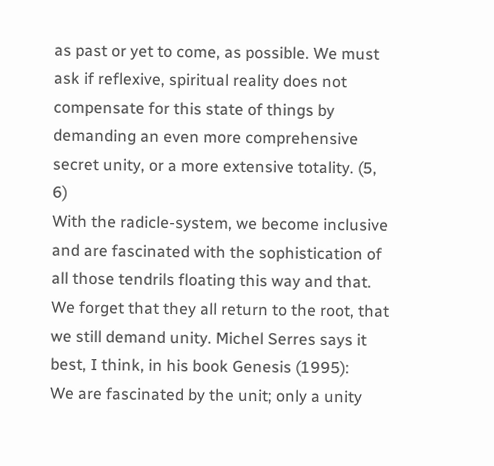as past or yet to come, as possible. We must ask if reflexive, spiritual reality does not compensate for this state of things by demanding an even more comprehensive secret unity, or a more extensive totality. (5, 6)
With the radicle-system, we become inclusive and are fascinated with the sophistication of all those tendrils floating this way and that. We forget that they all return to the root, that we still demand unity. Michel Serres says it best, I think, in his book Genesis (1995):
We are fascinated by the unit; only a unity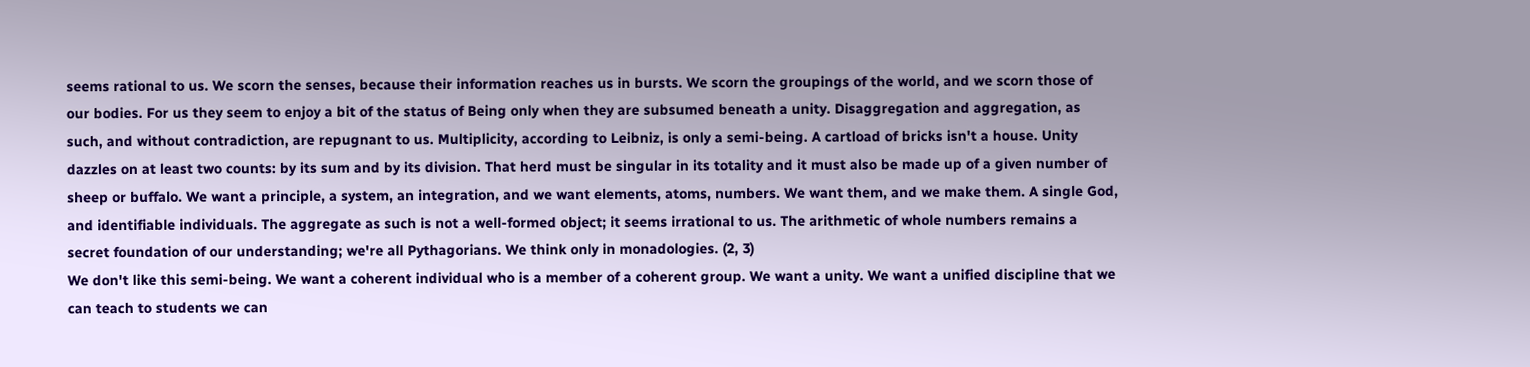seems rational to us. We scorn the senses, because their information reaches us in bursts. We scorn the groupings of the world, and we scorn those of our bodies. For us they seem to enjoy a bit of the status of Being only when they are subsumed beneath a unity. Disaggregation and aggregation, as such, and without contradiction, are repugnant to us. Multiplicity, according to Leibniz, is only a semi-being. A cartload of bricks isn't a house. Unity dazzles on at least two counts: by its sum and by its division. That herd must be singular in its totality and it must also be made up of a given number of sheep or buffalo. We want a principle, a system, an integration, and we want elements, atoms, numbers. We want them, and we make them. A single God, and identifiable individuals. The aggregate as such is not a well-formed object; it seems irrational to us. The arithmetic of whole numbers remains a secret foundation of our understanding; we're all Pythagorians. We think only in monadologies. (2, 3)
We don't like this semi-being. We want a coherent individual who is a member of a coherent group. We want a unity. We want a unified discipline that we can teach to students we can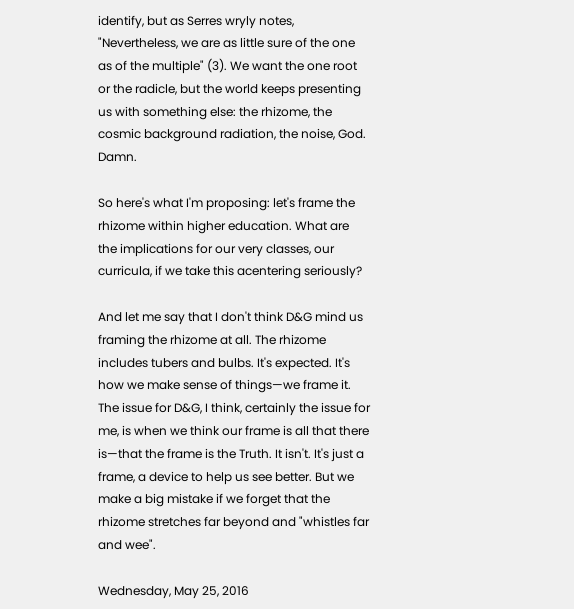identify, but as Serres wryly notes, "Nevertheless, we are as little sure of the one as of the multiple" (3). We want the one root or the radicle, but the world keeps presenting us with something else: the rhizome, the cosmic background radiation, the noise, God. Damn.

So here's what I'm proposing: let's frame the rhizome within higher education. What are the implications for our very classes, our curricula, if we take this acentering seriously?

And let me say that I don't think D&G mind us framing the rhizome at all. The rhizome includes tubers and bulbs. It's expected. It's how we make sense of things—we frame it. The issue for D&G, I think, certainly the issue for me, is when we think our frame is all that there is—that the frame is the Truth. It isn't. It's just a frame, a device to help us see better. But we make a big mistake if we forget that the rhizome stretches far beyond and "whistles far and wee".

Wednesday, May 25, 2016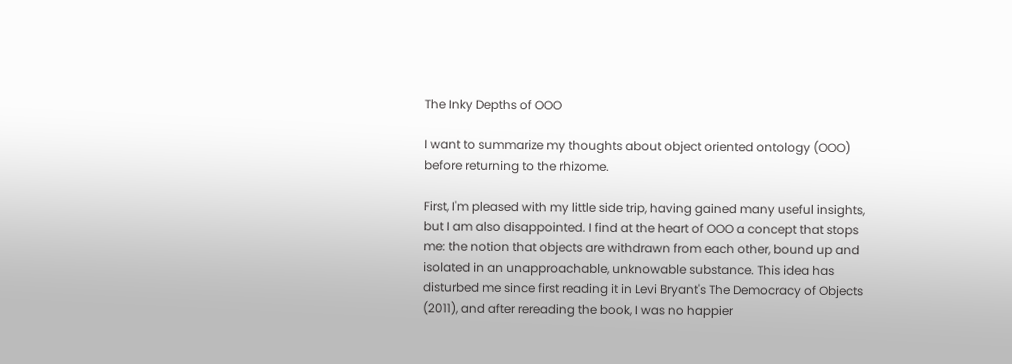The Inky Depths of OOO

I want to summarize my thoughts about object oriented ontology (OOO) before returning to the rhizome.

First, I'm pleased with my little side trip, having gained many useful insights, but I am also disappointed. I find at the heart of OOO a concept that stops me: the notion that objects are withdrawn from each other, bound up and isolated in an unapproachable, unknowable substance. This idea has disturbed me since first reading it in Levi Bryant's The Democracy of Objects (2011), and after rereading the book, I was no happier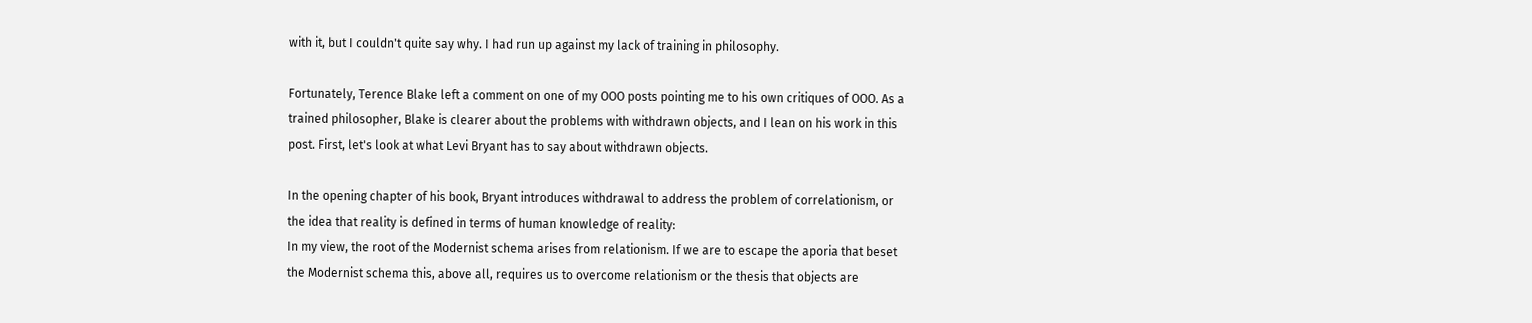with it, but I couldn't quite say why. I had run up against my lack of training in philosophy.

Fortunately, Terence Blake left a comment on one of my OOO posts pointing me to his own critiques of OOO. As a trained philosopher, Blake is clearer about the problems with withdrawn objects, and I lean on his work in this post. First, let's look at what Levi Bryant has to say about withdrawn objects.

In the opening chapter of his book, Bryant introduces withdrawal to address the problem of correlationism, or the idea that reality is defined in terms of human knowledge of reality:
In my view, the root of the Modernist schema arises from relationism. If we are to escape the aporia that beset the Modernist schema this, above all, requires us to overcome relationism or the thesis that objects are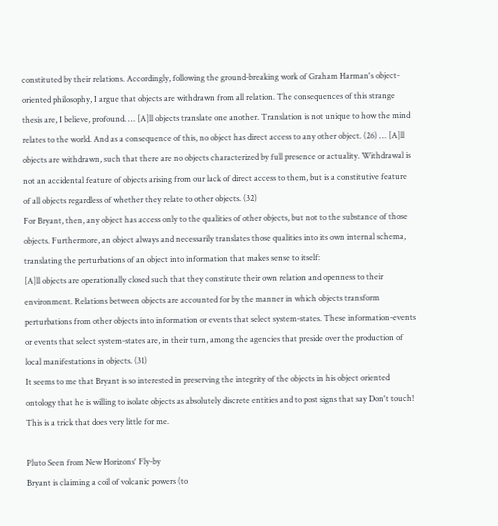constituted by their relations. Accordingly, following the ground-breaking work of Graham Harman's object-oriented philosophy, I argue that objects are withdrawn from all relation. The consequences of this strange thesis are, I believe, profound. … [A]ll objects translate one another. Translation is not unique to how the mind relates to the world. And as a consequence of this, no object has direct access to any other object. (26) … [A]ll objects are withdrawn, such that there are no objects characterized by full presence or actuality. Withdrawal is not an accidental feature of objects arising from our lack of direct access to them, but is a constitutive feature of all objects regardless of whether they relate to other objects. (32)
For Bryant, then, any object has access only to the qualities of other objects, but not to the substance of those objects. Furthermore, an object always and necessarily translates those qualities into its own internal schema, translating the perturbations of an object into information that makes sense to itself:
[A]ll objects are operationally closed such that they constitute their own relation and openness to their environment. Relations between objects are accounted for by the manner in which objects transform perturbations from other objects into information or events that select system-states. These information-events or events that select system-states are, in their turn, among the agencies that preside over the production of local manifestations in objects. (31)
It seems to me that Bryant is so interested in preserving the integrity of the objects in his object oriented ontology that he is willing to isolate objects as absolutely discrete entities and to post signs that say Don't touch! This is a trick that does very little for me.

Pluto Seen from New Horizons' Fly-by
Bryant is claiming a coil of volcanic powers (to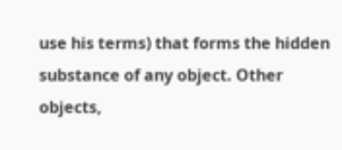use his terms) that forms the hidden substance of any object. Other objects,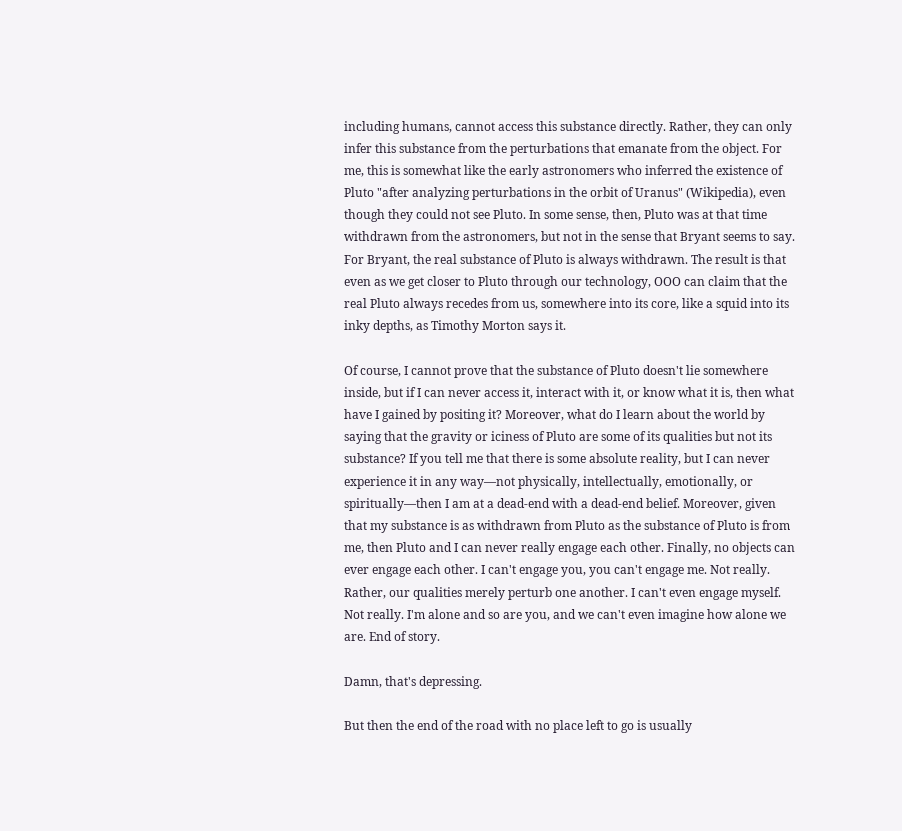including humans, cannot access this substance directly. Rather, they can only infer this substance from the perturbations that emanate from the object. For me, this is somewhat like the early astronomers who inferred the existence of Pluto "after analyzing perturbations in the orbit of Uranus" (Wikipedia), even though they could not see Pluto. In some sense, then, Pluto was at that time withdrawn from the astronomers, but not in the sense that Bryant seems to say. For Bryant, the real substance of Pluto is always withdrawn. The result is that even as we get closer to Pluto through our technology, OOO can claim that the real Pluto always recedes from us, somewhere into its core, like a squid into its inky depths, as Timothy Morton says it.

Of course, I cannot prove that the substance of Pluto doesn't lie somewhere inside, but if I can never access it, interact with it, or know what it is, then what have I gained by positing it? Moreover, what do I learn about the world by saying that the gravity or iciness of Pluto are some of its qualities but not its substance? If you tell me that there is some absolute reality, but I can never experience it in any way—not physically, intellectually, emotionally, or spiritually—then I am at a dead-end with a dead-end belief. Moreover, given that my substance is as withdrawn from Pluto as the substance of Pluto is from me, then Pluto and I can never really engage each other. Finally, no objects can ever engage each other. I can't engage you, you can't engage me. Not really. Rather, our qualities merely perturb one another. I can't even engage myself. Not really. I'm alone and so are you, and we can't even imagine how alone we are. End of story.

Damn, that's depressing.

But then the end of the road with no place left to go is usually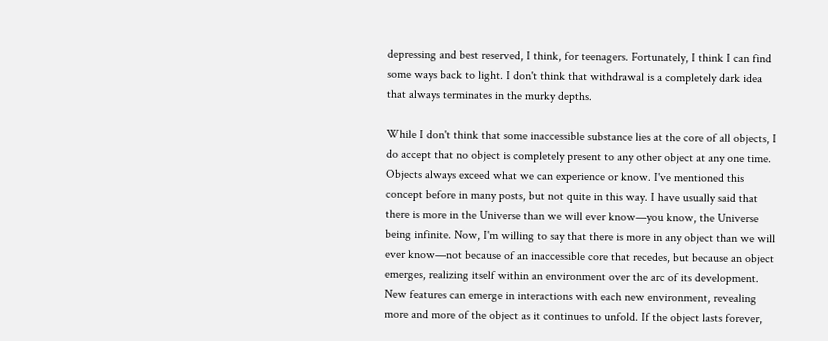depressing and best reserved, I think, for teenagers. Fortunately, I think I can find some ways back to light. I don't think that withdrawal is a completely dark idea that always terminates in the murky depths.

While I don't think that some inaccessible substance lies at the core of all objects, I do accept that no object is completely present to any other object at any one time. Objects always exceed what we can experience or know. I've mentioned this concept before in many posts, but not quite in this way. I have usually said that there is more in the Universe than we will ever know—you know, the Universe being infinite. Now, I'm willing to say that there is more in any object than we will ever know—not because of an inaccessible core that recedes, but because an object emerges, realizing itself within an environment over the arc of its development. New features can emerge in interactions with each new environment, revealing more and more of the object as it continues to unfold. If the object lasts forever,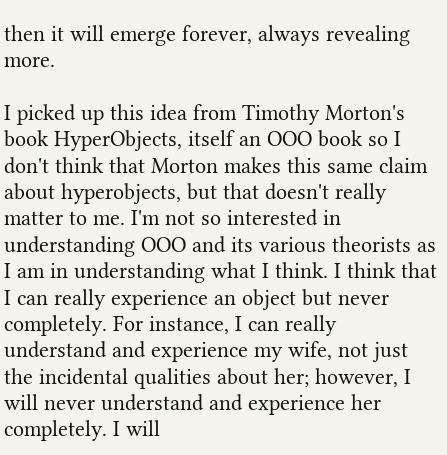then it will emerge forever, always revealing more.

I picked up this idea from Timothy Morton's book HyperObjects, itself an OOO book so I don't think that Morton makes this same claim about hyperobjects, but that doesn't really matter to me. I'm not so interested in understanding OOO and its various theorists as I am in understanding what I think. I think that I can really experience an object but never completely. For instance, I can really understand and experience my wife, not just the incidental qualities about her; however, I will never understand and experience her completely. I will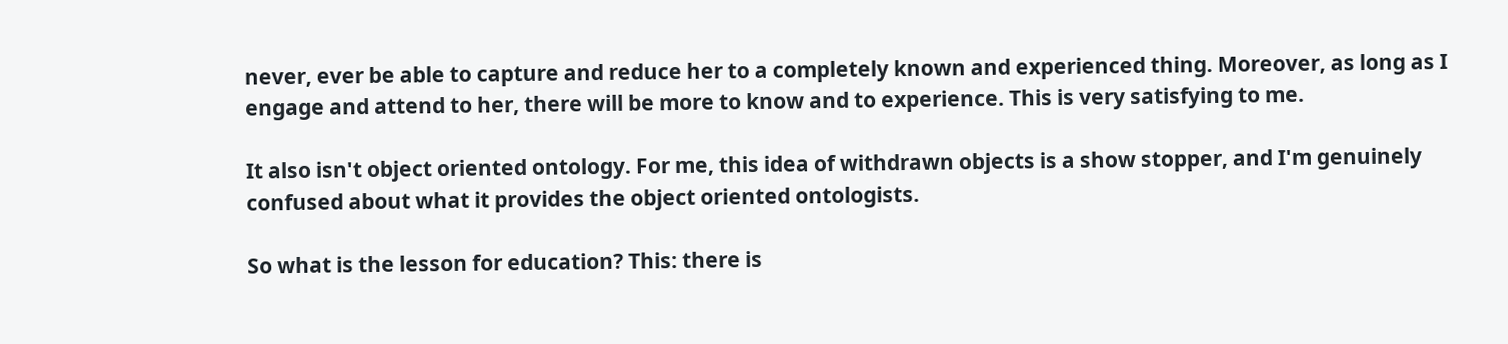never, ever be able to capture and reduce her to a completely known and experienced thing. Moreover, as long as I engage and attend to her, there will be more to know and to experience. This is very satisfying to me.

It also isn't object oriented ontology. For me, this idea of withdrawn objects is a show stopper, and I'm genuinely confused about what it provides the object oriented ontologists.

So what is the lesson for education? This: there is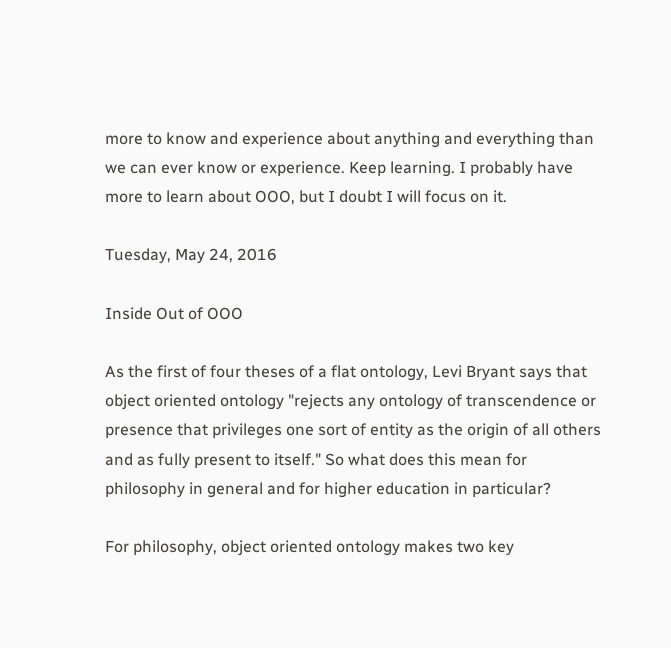more to know and experience about anything and everything than we can ever know or experience. Keep learning. I probably have more to learn about OOO, but I doubt I will focus on it.

Tuesday, May 24, 2016

Inside Out of OOO

As the first of four theses of a flat ontology, Levi Bryant says that object oriented ontology "rejects any ontology of transcendence or presence that privileges one sort of entity as the origin of all others and as fully present to itself." So what does this mean for philosophy in general and for higher education in particular?

For philosophy, object oriented ontology makes two key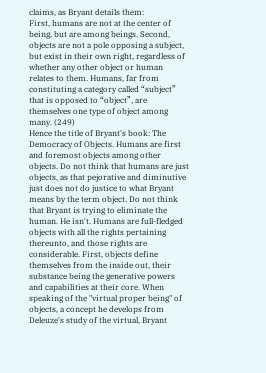claims, as Bryant details them:
First, humans are not at the center of being, but are among beings. Second, objects are not a pole opposing a subject, but exist in their own right, regardless of whether any other object or human relates to them. Humans, far from constituting a category called “subject” that is opposed to “object”, are themselves one type of object among many. (249)
Hence the title of Bryant's book: The Democracy of Objects. Humans are first and foremost objects among other objects. Do not think that humans are just objects, as that pejorative and diminutive just does not do justice to what Bryant means by the term object. Do not think that Bryant is trying to eliminate the human. He isn't. Humans are full-fledged objects with all the rights pertaining thereunto, and those rights are considerable. First, objects define themselves from the inside out, their substance being the generative powers and capabilities at their core. When speaking of the "virtual proper being" of objects, a concept he develops from Deleuze's study of the virtual, Bryant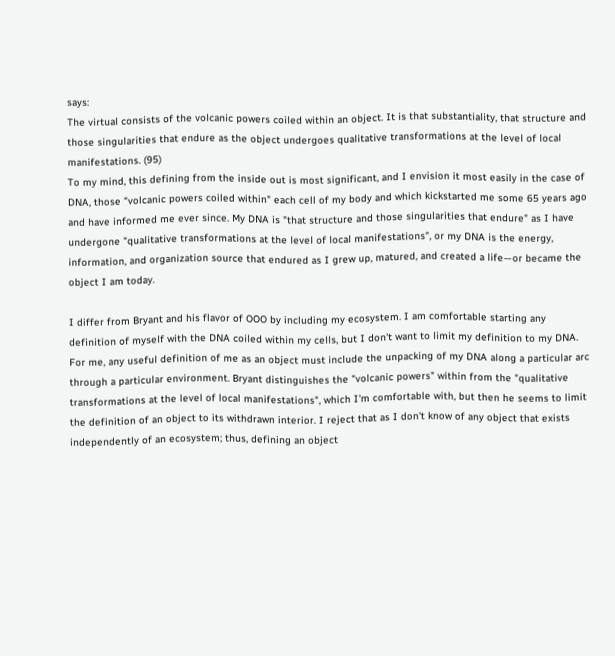says:
The virtual consists of the volcanic powers coiled within an object. It is that substantiality, that structure and those singularities that endure as the object undergoes qualitative transformations at the level of local manifestations. (95)
To my mind, this defining from the inside out is most significant, and I envision it most easily in the case of DNA, those "volcanic powers coiled within" each cell of my body and which kickstarted me some 65 years ago and have informed me ever since. My DNA is "that structure and those singularities that endure" as I have undergone "qualitative transformations at the level of local manifestations", or my DNA is the energy, information, and organization source that endured as I grew up, matured, and created a life—or became the object I am today.

I differ from Bryant and his flavor of OOO by including my ecosystem. I am comfortable starting any definition of myself with the DNA coiled within my cells, but I don't want to limit my definition to my DNA. For me, any useful definition of me as an object must include the unpacking of my DNA along a particular arc through a particular environment. Bryant distinguishes the "volcanic powers" within from the "qualitative transformations at the level of local manifestations", which I'm comfortable with, but then he seems to limit the definition of an object to its withdrawn interior. I reject that as I don't know of any object that exists independently of an ecosystem; thus, defining an object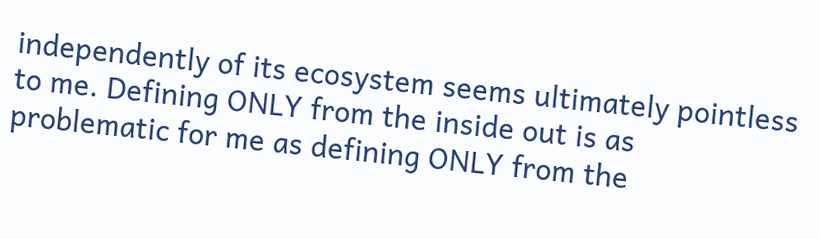independently of its ecosystem seems ultimately pointless to me. Defining ONLY from the inside out is as problematic for me as defining ONLY from the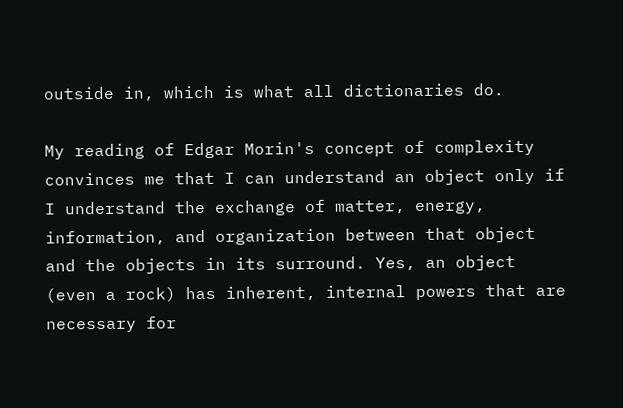outside in, which is what all dictionaries do.

My reading of Edgar Morin's concept of complexity convinces me that I can understand an object only if I understand the exchange of matter, energy, information, and organization between that object and the objects in its surround. Yes, an object (even a rock) has inherent, internal powers that are necessary for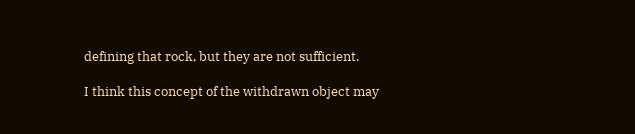defining that rock, but they are not sufficient.

I think this concept of the withdrawn object may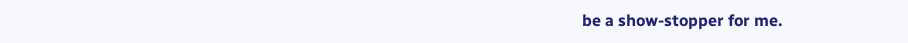be a show-stopper for me.